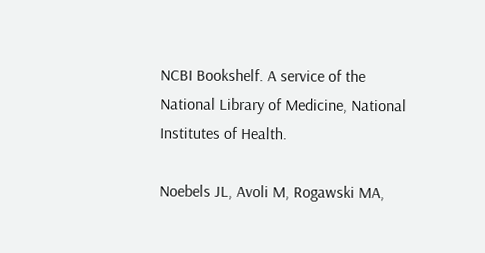NCBI Bookshelf. A service of the National Library of Medicine, National Institutes of Health.

Noebels JL, Avoli M, Rogawski MA,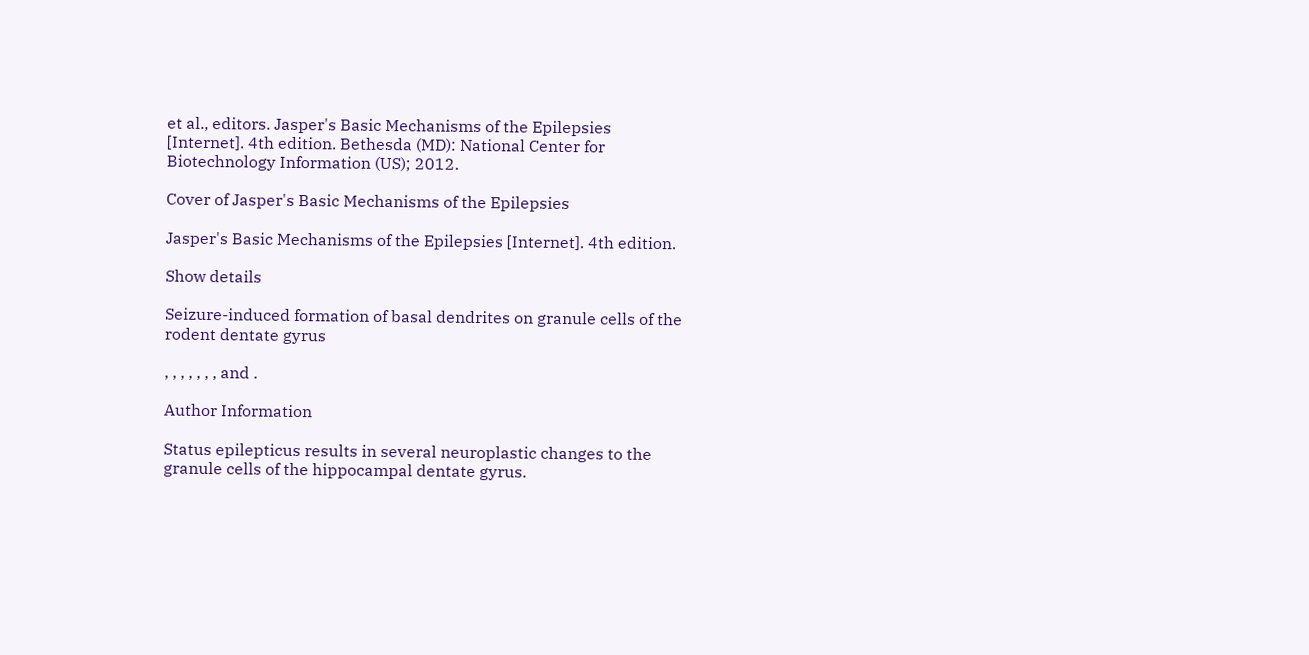et al., editors. Jasper's Basic Mechanisms of the Epilepsies [Internet]. 4th edition. Bethesda (MD): National Center for Biotechnology Information (US); 2012.

Cover of Jasper's Basic Mechanisms of the Epilepsies

Jasper's Basic Mechanisms of the Epilepsies [Internet]. 4th edition.

Show details

Seizure-induced formation of basal dendrites on granule cells of the rodent dentate gyrus

, , , , , , , and .

Author Information

Status epilepticus results in several neuroplastic changes to the granule cells of the hippocampal dentate gyrus.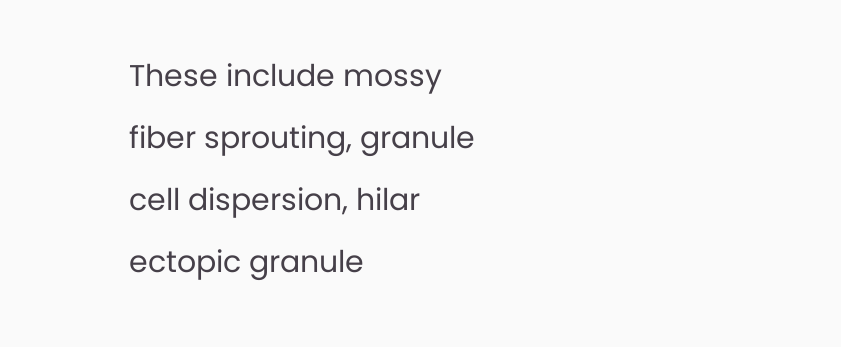These include mossy fiber sprouting, granule cell dispersion, hilar ectopic granule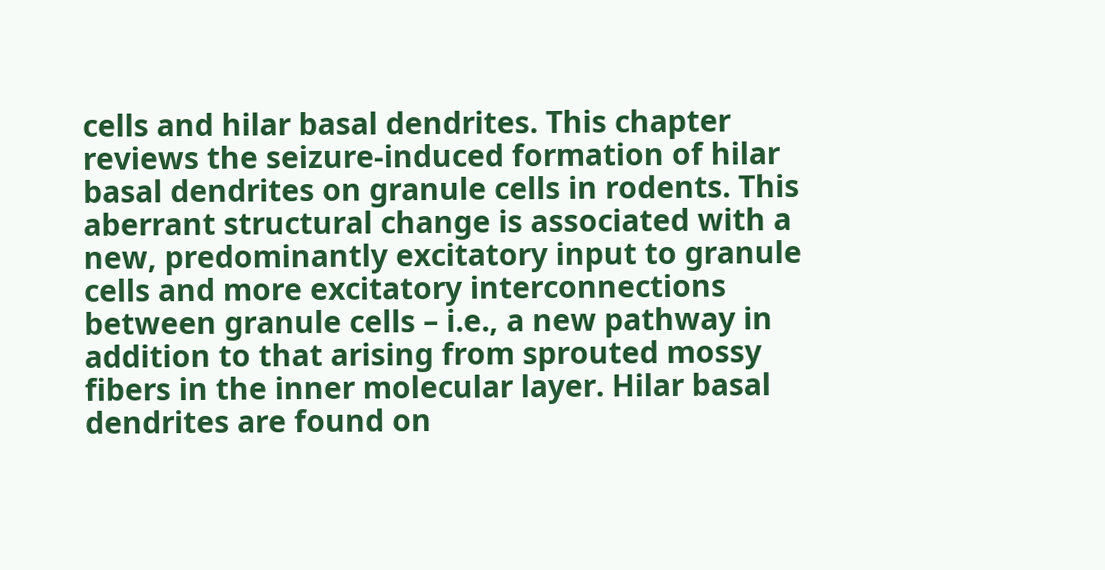cells and hilar basal dendrites. This chapter reviews the seizure-induced formation of hilar basal dendrites on granule cells in rodents. This aberrant structural change is associated with a new, predominantly excitatory input to granule cells and more excitatory interconnections between granule cells – i.e., a new pathway in addition to that arising from sprouted mossy fibers in the inner molecular layer. Hilar basal dendrites are found on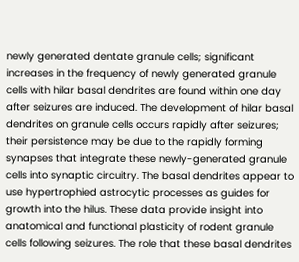newly generated dentate granule cells; significant increases in the frequency of newly generated granule cells with hilar basal dendrites are found within one day after seizures are induced. The development of hilar basal dendrites on granule cells occurs rapidly after seizures; their persistence may be due to the rapidly forming synapses that integrate these newly-generated granule cells into synaptic circuitry. The basal dendrites appear to use hypertrophied astrocytic processes as guides for growth into the hilus. These data provide insight into anatomical and functional plasticity of rodent granule cells following seizures. The role that these basal dendrites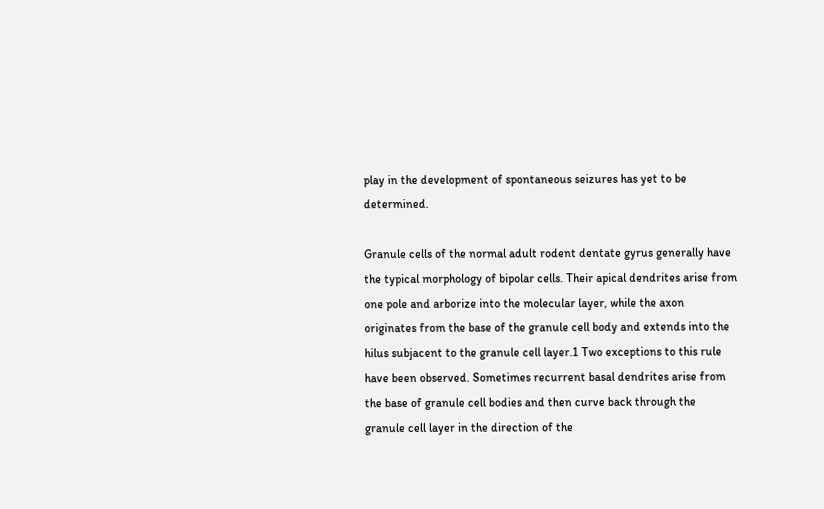play in the development of spontaneous seizures has yet to be determined.

Granule cells of the normal adult rodent dentate gyrus generally have the typical morphology of bipolar cells. Their apical dendrites arise from one pole and arborize into the molecular layer, while the axon originates from the base of the granule cell body and extends into the hilus subjacent to the granule cell layer.1 Two exceptions to this rule have been observed. Sometimes recurrent basal dendrites arise from the base of granule cell bodies and then curve back through the granule cell layer in the direction of the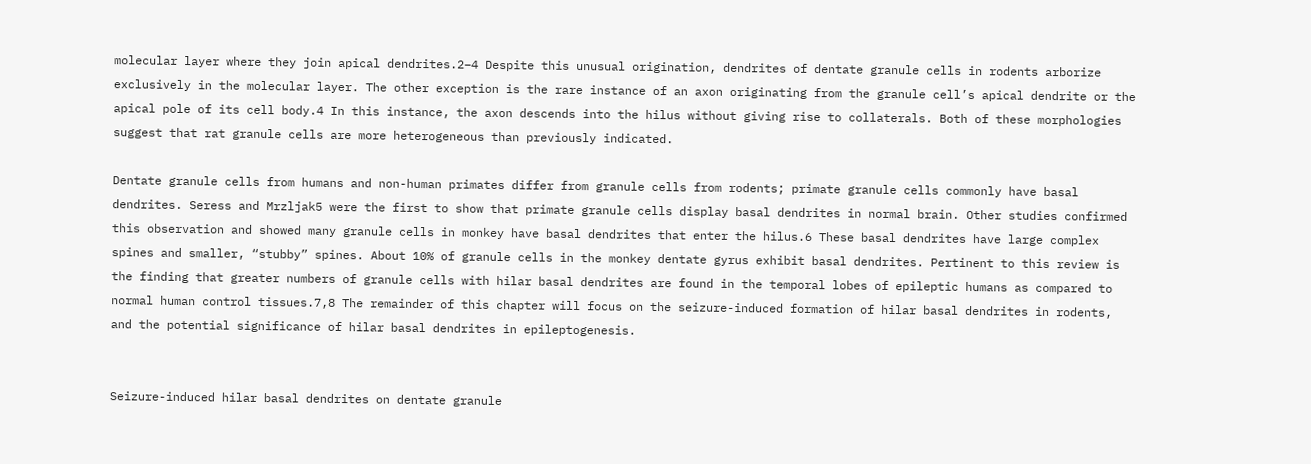molecular layer where they join apical dendrites.2–4 Despite this unusual origination, dendrites of dentate granule cells in rodents arborize exclusively in the molecular layer. The other exception is the rare instance of an axon originating from the granule cell’s apical dendrite or the apical pole of its cell body.4 In this instance, the axon descends into the hilus without giving rise to collaterals. Both of these morphologies suggest that rat granule cells are more heterogeneous than previously indicated.

Dentate granule cells from humans and non-human primates differ from granule cells from rodents; primate granule cells commonly have basal dendrites. Seress and Mrzljak5 were the first to show that primate granule cells display basal dendrites in normal brain. Other studies confirmed this observation and showed many granule cells in monkey have basal dendrites that enter the hilus.6 These basal dendrites have large complex spines and smaller, “stubby” spines. About 10% of granule cells in the monkey dentate gyrus exhibit basal dendrites. Pertinent to this review is the finding that greater numbers of granule cells with hilar basal dendrites are found in the temporal lobes of epileptic humans as compared to normal human control tissues.7,8 The remainder of this chapter will focus on the seizure-induced formation of hilar basal dendrites in rodents, and the potential significance of hilar basal dendrites in epileptogenesis.


Seizure-induced hilar basal dendrites on dentate granule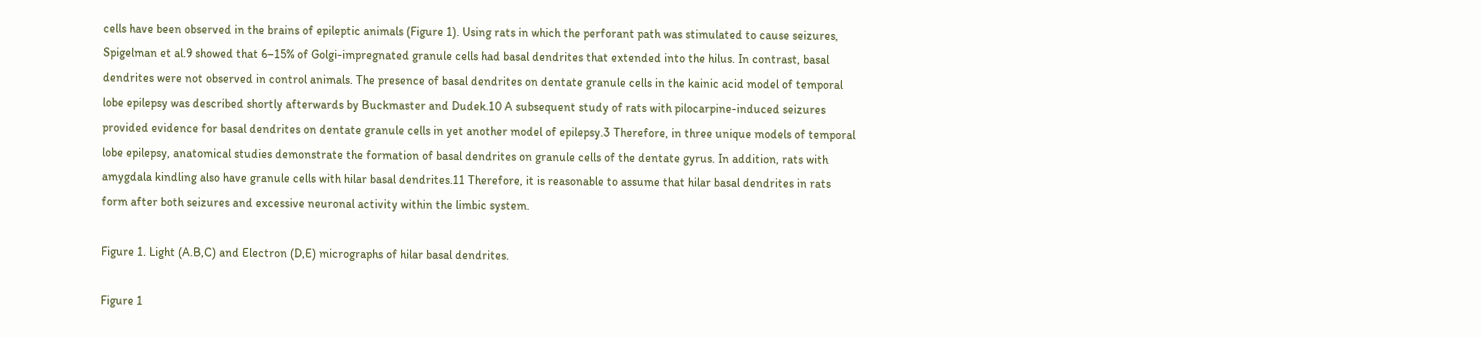cells have been observed in the brains of epileptic animals (Figure 1). Using rats in which the perforant path was stimulated to cause seizures, Spigelman et al.9 showed that 6–15% of Golgi-impregnated granule cells had basal dendrites that extended into the hilus. In contrast, basal dendrites were not observed in control animals. The presence of basal dendrites on dentate granule cells in the kainic acid model of temporal lobe epilepsy was described shortly afterwards by Buckmaster and Dudek.10 A subsequent study of rats with pilocarpine-induced seizures provided evidence for basal dendrites on dentate granule cells in yet another model of epilepsy.3 Therefore, in three unique models of temporal lobe epilepsy, anatomical studies demonstrate the formation of basal dendrites on granule cells of the dentate gyrus. In addition, rats with amygdala kindling also have granule cells with hilar basal dendrites.11 Therefore, it is reasonable to assume that hilar basal dendrites in rats form after both seizures and excessive neuronal activity within the limbic system.

Figure 1. Light (A.B,C) and Electron (D,E) micrographs of hilar basal dendrites.

Figure 1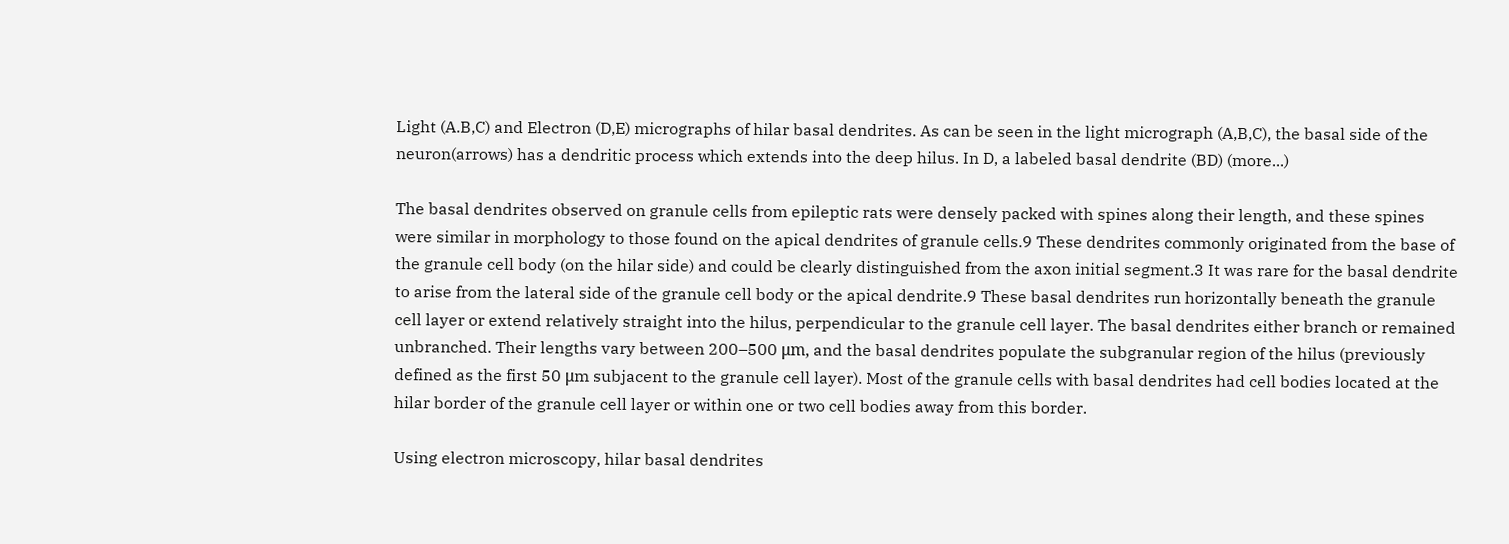Light (A.B,C) and Electron (D,E) micrographs of hilar basal dendrites. As can be seen in the light micrograph (A,B,C), the basal side of the neuron(arrows) has a dendritic process which extends into the deep hilus. In D, a labeled basal dendrite (BD) (more...)

The basal dendrites observed on granule cells from epileptic rats were densely packed with spines along their length, and these spines were similar in morphology to those found on the apical dendrites of granule cells.9 These dendrites commonly originated from the base of the granule cell body (on the hilar side) and could be clearly distinguished from the axon initial segment.3 It was rare for the basal dendrite to arise from the lateral side of the granule cell body or the apical dendrite.9 These basal dendrites run horizontally beneath the granule cell layer or extend relatively straight into the hilus, perpendicular to the granule cell layer. The basal dendrites either branch or remained unbranched. Their lengths vary between 200–500 μm, and the basal dendrites populate the subgranular region of the hilus (previously defined as the first 50 μm subjacent to the granule cell layer). Most of the granule cells with basal dendrites had cell bodies located at the hilar border of the granule cell layer or within one or two cell bodies away from this border.

Using electron microscopy, hilar basal dendrites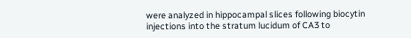were analyzed in hippocampal slices following biocytin injections into the stratum lucidum of CA3 to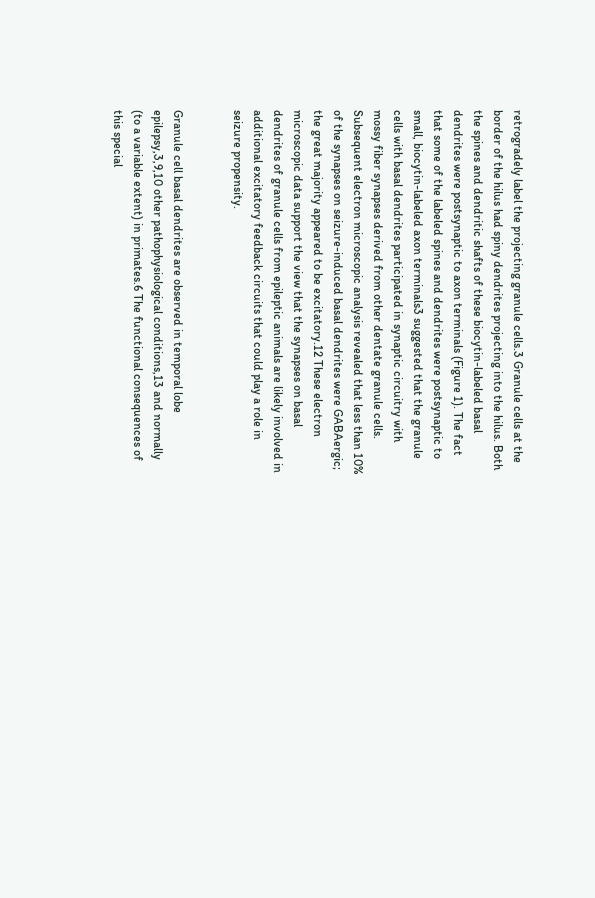retrogradely label the projecting granule cells.3 Granule cells at the border of the hilus had spiny dendrites projecting into the hilus. Both the spines and dendritic shafts of these biocytin-labeled basal dendrites were postsynaptic to axon terminals (Figure 1). The fact that some of the labeled spines and dendrites were postsynaptic to small, biocytin-labeled axon terminals3 suggested that the granule cells with basal dendrites participated in synaptic circuitry with mossy fiber synapses derived from other dentate granule cells. Subsequent electron microscopic analysis revealed that less than 10% of the synapses on seizure-induced basal dendrites were GABAergic; the great majority appeared to be excitatory.12 These electron microscopic data support the view that the synapses on basal dendrites of granule cells from epileptic animals are likely involved in additional excitatory feedback circuits that could play a role in seizure propensity.


Granule cell basal dendrites are observed in temporal lobe epilepsy,3,9,10 other pathophysiological conditions,13 and normally (to a variable extent) in primates.6 The functional consequences of this special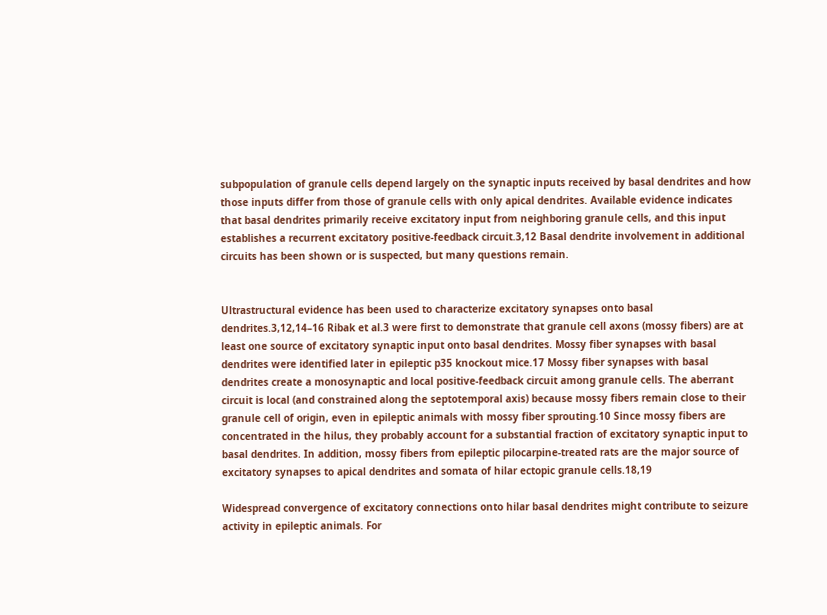subpopulation of granule cells depend largely on the synaptic inputs received by basal dendrites and how those inputs differ from those of granule cells with only apical dendrites. Available evidence indicates that basal dendrites primarily receive excitatory input from neighboring granule cells, and this input establishes a recurrent excitatory positive-feedback circuit.3,12 Basal dendrite involvement in additional circuits has been shown or is suspected, but many questions remain.


Ultrastructural evidence has been used to characterize excitatory synapses onto basal dendrites.3,12,14–16 Ribak et al.3 were first to demonstrate that granule cell axons (mossy fibers) are at least one source of excitatory synaptic input onto basal dendrites. Mossy fiber synapses with basal dendrites were identified later in epileptic p35 knockout mice.17 Mossy fiber synapses with basal dendrites create a monosynaptic and local positive-feedback circuit among granule cells. The aberrant circuit is local (and constrained along the septotemporal axis) because mossy fibers remain close to their granule cell of origin, even in epileptic animals with mossy fiber sprouting.10 Since mossy fibers are concentrated in the hilus, they probably account for a substantial fraction of excitatory synaptic input to basal dendrites. In addition, mossy fibers from epileptic pilocarpine-treated rats are the major source of excitatory synapses to apical dendrites and somata of hilar ectopic granule cells.18,19

Widespread convergence of excitatory connections onto hilar basal dendrites might contribute to seizure activity in epileptic animals. For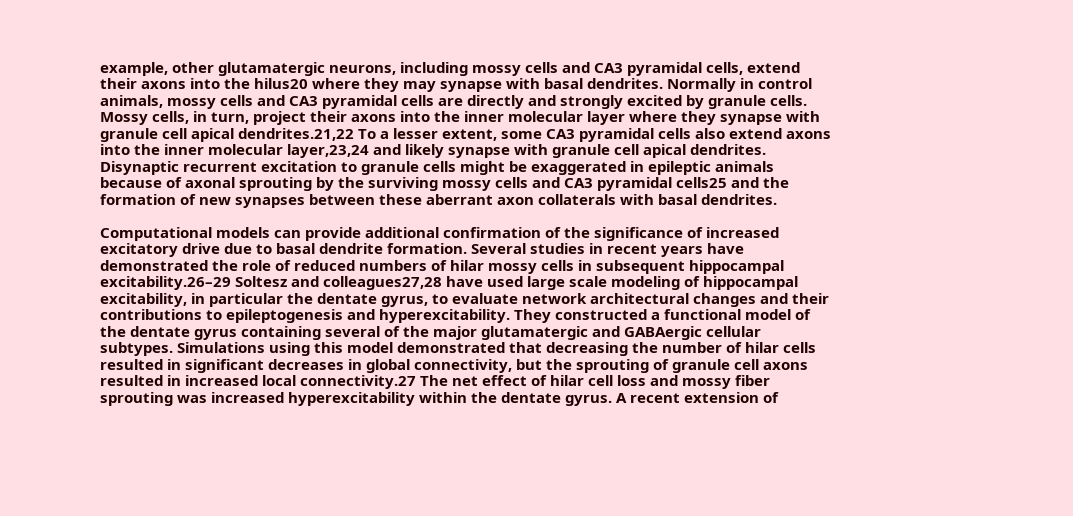example, other glutamatergic neurons, including mossy cells and CA3 pyramidal cells, extend their axons into the hilus20 where they may synapse with basal dendrites. Normally in control animals, mossy cells and CA3 pyramidal cells are directly and strongly excited by granule cells. Mossy cells, in turn, project their axons into the inner molecular layer where they synapse with granule cell apical dendrites.21,22 To a lesser extent, some CA3 pyramidal cells also extend axons into the inner molecular layer,23,24 and likely synapse with granule cell apical dendrites. Disynaptic recurrent excitation to granule cells might be exaggerated in epileptic animals because of axonal sprouting by the surviving mossy cells and CA3 pyramidal cells25 and the formation of new synapses between these aberrant axon collaterals with basal dendrites.

Computational models can provide additional confirmation of the significance of increased excitatory drive due to basal dendrite formation. Several studies in recent years have demonstrated the role of reduced numbers of hilar mossy cells in subsequent hippocampal excitability.26–29 Soltesz and colleagues27,28 have used large scale modeling of hippocampal excitability, in particular the dentate gyrus, to evaluate network architectural changes and their contributions to epileptogenesis and hyperexcitability. They constructed a functional model of the dentate gyrus containing several of the major glutamatergic and GABAergic cellular subtypes. Simulations using this model demonstrated that decreasing the number of hilar cells resulted in significant decreases in global connectivity, but the sprouting of granule cell axons resulted in increased local connectivity.27 The net effect of hilar cell loss and mossy fiber sprouting was increased hyperexcitability within the dentate gyrus. A recent extension of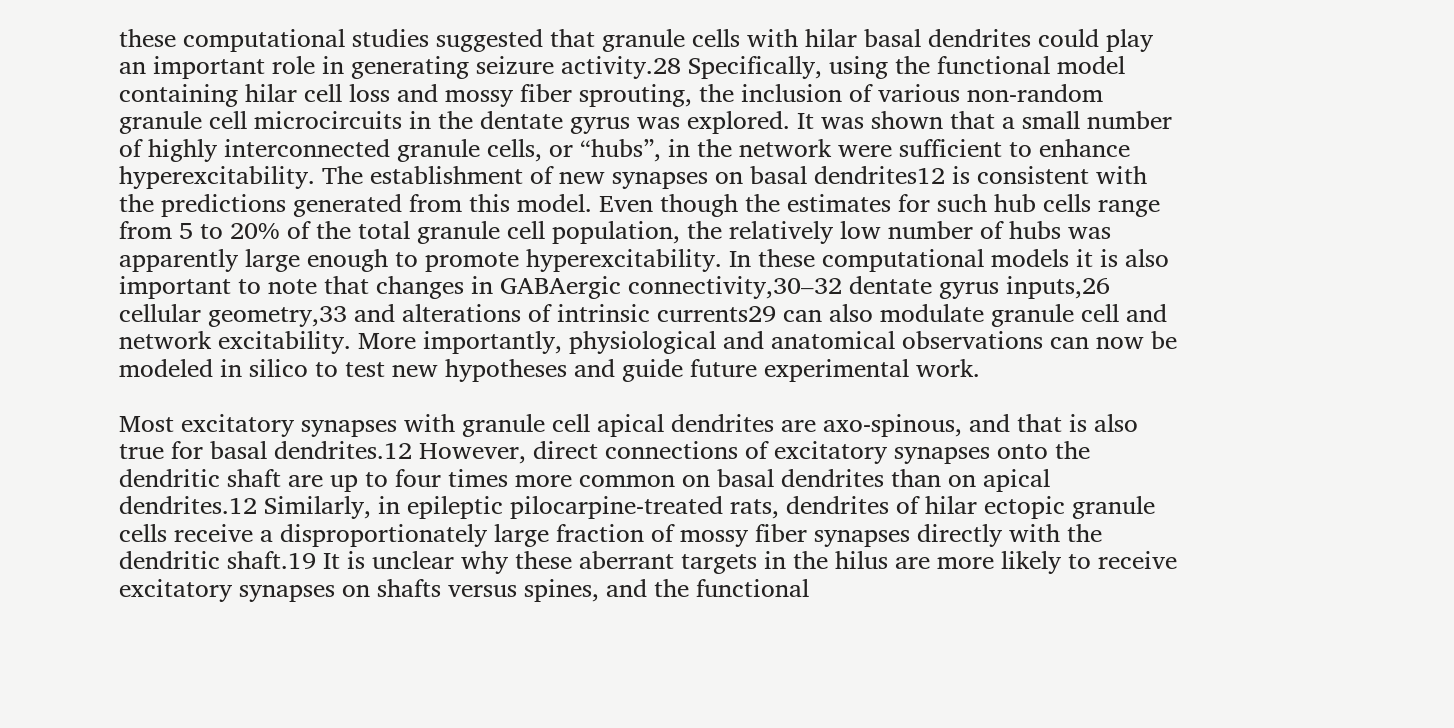these computational studies suggested that granule cells with hilar basal dendrites could play an important role in generating seizure activity.28 Specifically, using the functional model containing hilar cell loss and mossy fiber sprouting, the inclusion of various non-random granule cell microcircuits in the dentate gyrus was explored. It was shown that a small number of highly interconnected granule cells, or “hubs”, in the network were sufficient to enhance hyperexcitability. The establishment of new synapses on basal dendrites12 is consistent with the predictions generated from this model. Even though the estimates for such hub cells range from 5 to 20% of the total granule cell population, the relatively low number of hubs was apparently large enough to promote hyperexcitability. In these computational models it is also important to note that changes in GABAergic connectivity,30–32 dentate gyrus inputs,26 cellular geometry,33 and alterations of intrinsic currents29 can also modulate granule cell and network excitability. More importantly, physiological and anatomical observations can now be modeled in silico to test new hypotheses and guide future experimental work.

Most excitatory synapses with granule cell apical dendrites are axo-spinous, and that is also true for basal dendrites.12 However, direct connections of excitatory synapses onto the dendritic shaft are up to four times more common on basal dendrites than on apical dendrites.12 Similarly, in epileptic pilocarpine-treated rats, dendrites of hilar ectopic granule cells receive a disproportionately large fraction of mossy fiber synapses directly with the dendritic shaft.19 It is unclear why these aberrant targets in the hilus are more likely to receive excitatory synapses on shafts versus spines, and the functional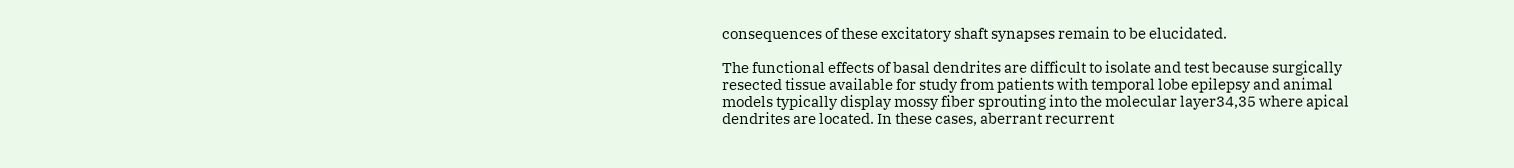consequences of these excitatory shaft synapses remain to be elucidated.

The functional effects of basal dendrites are difficult to isolate and test because surgically resected tissue available for study from patients with temporal lobe epilepsy and animal models typically display mossy fiber sprouting into the molecular layer34,35 where apical dendrites are located. In these cases, aberrant recurrent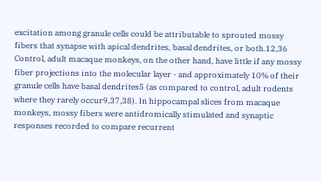excitation among granule cells could be attributable to sprouted mossy fibers that synapse with apical dendrites, basal dendrites, or both.12,36 Control, adult macaque monkeys, on the other hand, have little if any mossy fiber projections into the molecular layer - and approximately 10% of their granule cells have basal dendrites5 (as compared to control, adult rodents where they rarely occur9,37,38). In hippocampal slices from macaque monkeys, mossy fibers were antidromically stimulated and synaptic responses recorded to compare recurrent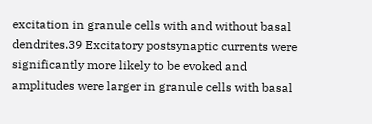excitation in granule cells with and without basal dendrites.39 Excitatory postsynaptic currents were significantly more likely to be evoked and amplitudes were larger in granule cells with basal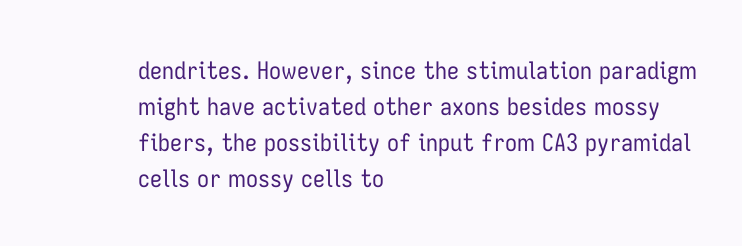dendrites. However, since the stimulation paradigm might have activated other axons besides mossy fibers, the possibility of input from CA3 pyramidal cells or mossy cells to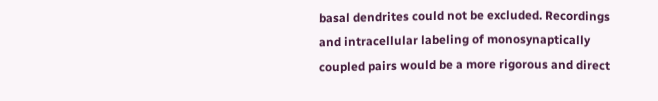basal dendrites could not be excluded. Recordings and intracellular labeling of monosynaptically coupled pairs would be a more rigorous and direct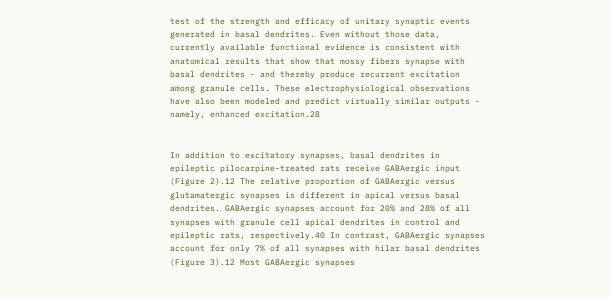test of the strength and efficacy of unitary synaptic events generated in basal dendrites. Even without those data, currently available functional evidence is consistent with anatomical results that show that mossy fibers synapse with basal dendrites - and thereby produce recurrent excitation among granule cells. These electrophysiological observations have also been modeled and predict virtually similar outputs - namely, enhanced excitation.28


In addition to excitatory synapses, basal dendrites in epileptic pilocarpine-treated rats receive GABAergic input (Figure 2).12 The relative proportion of GABAergic versus glutamatergic synapses is different in apical versus basal dendrites. GABAergic synapses account for 20% and 28% of all synapses with granule cell apical dendrites in control and epileptic rats, respectively.40 In contrast, GABAergic synapses account for only 7% of all synapses with hilar basal dendrites (Figure 3).12 Most GABAergic synapses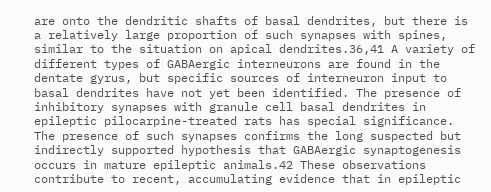are onto the dendritic shafts of basal dendrites, but there is a relatively large proportion of such synapses with spines, similar to the situation on apical dendrites.36,41 A variety of different types of GABAergic interneurons are found in the dentate gyrus, but specific sources of interneuron input to basal dendrites have not yet been identified. The presence of inhibitory synapses with granule cell basal dendrites in epileptic pilocarpine-treated rats has special significance. The presence of such synapses confirms the long suspected but indirectly supported hypothesis that GABAergic synaptogenesis occurs in mature epileptic animals.42 These observations contribute to recent, accumulating evidence that in epileptic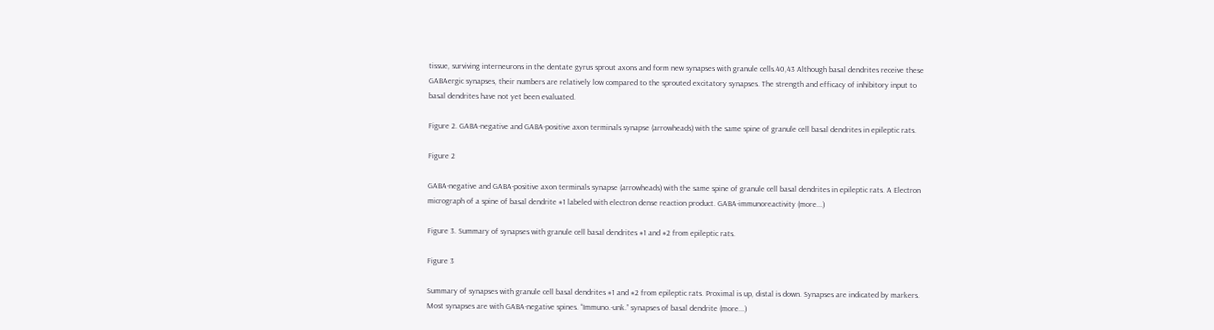tissue, surviving interneurons in the dentate gyrus sprout axons and form new synapses with granule cells.40,43 Although basal dendrites receive these GABAergic synapses, their numbers are relatively low compared to the sprouted excitatory synapses. The strength and efficacy of inhibitory input to basal dendrites have not yet been evaluated.

Figure 2. GABA-negative and GABA-positive axon terminals synapse (arrowheads) with the same spine of granule cell basal dendrites in epileptic rats.

Figure 2

GABA-negative and GABA-positive axon terminals synapse (arrowheads) with the same spine of granule cell basal dendrites in epileptic rats. A Electron micrograph of a spine of basal dendrite #1 labeled with electron dense reaction product. GABA-immunoreactivity (more...)

Figure 3. Summary of synapses with granule cell basal dendrites #1 and #2 from epileptic rats.

Figure 3

Summary of synapses with granule cell basal dendrites #1 and #2 from epileptic rats. Proximal is up, distal is down. Synapses are indicated by markers. Most synapses are with GABA-negative spines. “Immuno.-unk.” synapses of basal dendrite (more...)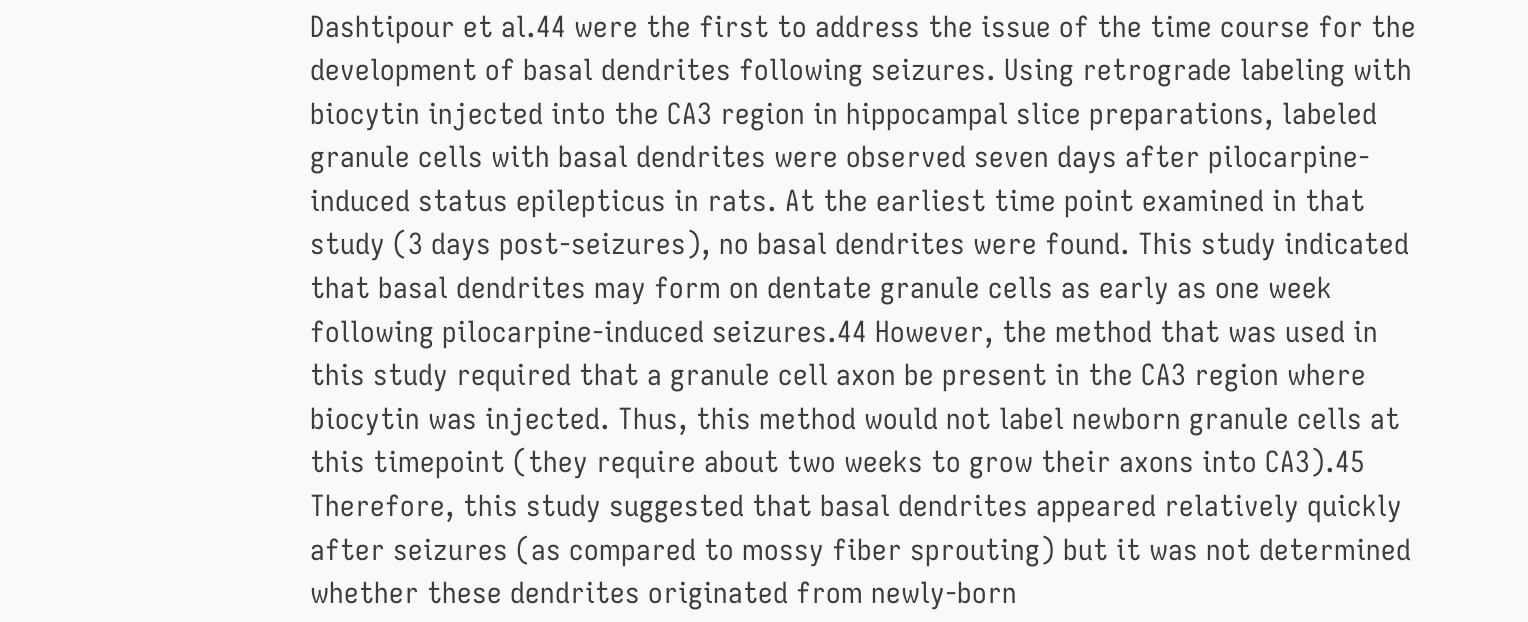Dashtipour et al.44 were the first to address the issue of the time course for the development of basal dendrites following seizures. Using retrograde labeling with biocytin injected into the CA3 region in hippocampal slice preparations, labeled granule cells with basal dendrites were observed seven days after pilocarpine-induced status epilepticus in rats. At the earliest time point examined in that study (3 days post-seizures), no basal dendrites were found. This study indicated that basal dendrites may form on dentate granule cells as early as one week following pilocarpine-induced seizures.44 However, the method that was used in this study required that a granule cell axon be present in the CA3 region where biocytin was injected. Thus, this method would not label newborn granule cells at this timepoint (they require about two weeks to grow their axons into CA3).45 Therefore, this study suggested that basal dendrites appeared relatively quickly after seizures (as compared to mossy fiber sprouting) but it was not determined whether these dendrites originated from newly-born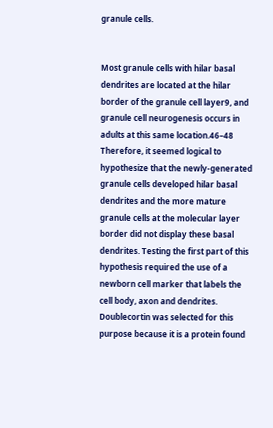granule cells.


Most granule cells with hilar basal dendrites are located at the hilar border of the granule cell layer9, and granule cell neurogenesis occurs in adults at this same location.46–48 Therefore, it seemed logical to hypothesize that the newly-generated granule cells developed hilar basal dendrites and the more mature granule cells at the molecular layer border did not display these basal dendrites. Testing the first part of this hypothesis required the use of a newborn cell marker that labels the cell body, axon and dendrites. Doublecortin was selected for this purpose because it is a protein found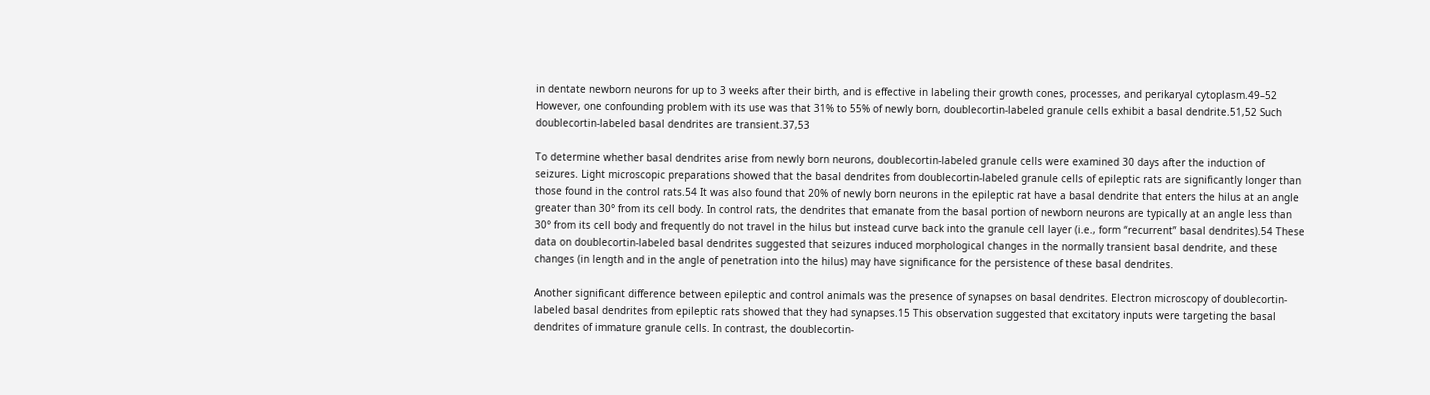in dentate newborn neurons for up to 3 weeks after their birth, and is effective in labeling their growth cones, processes, and perikaryal cytoplasm.49–52 However, one confounding problem with its use was that 31% to 55% of newly born, doublecortin-labeled granule cells exhibit a basal dendrite.51,52 Such doublecortin-labeled basal dendrites are transient.37,53

To determine whether basal dendrites arise from newly born neurons, doublecortin-labeled granule cells were examined 30 days after the induction of seizures. Light microscopic preparations showed that the basal dendrites from doublecortin-labeled granule cells of epileptic rats are significantly longer than those found in the control rats.54 It was also found that 20% of newly born neurons in the epileptic rat have a basal dendrite that enters the hilus at an angle greater than 30° from its cell body. In control rats, the dendrites that emanate from the basal portion of newborn neurons are typically at an angle less than 30° from its cell body and frequently do not travel in the hilus but instead curve back into the granule cell layer (i.e., form “recurrent” basal dendrites).54 These data on doublecortin-labeled basal dendrites suggested that seizures induced morphological changes in the normally transient basal dendrite, and these changes (in length and in the angle of penetration into the hilus) may have significance for the persistence of these basal dendrites.

Another significant difference between epileptic and control animals was the presence of synapses on basal dendrites. Electron microscopy of doublecortin-labeled basal dendrites from epileptic rats showed that they had synapses.15 This observation suggested that excitatory inputs were targeting the basal dendrites of immature granule cells. In contrast, the doublecortin-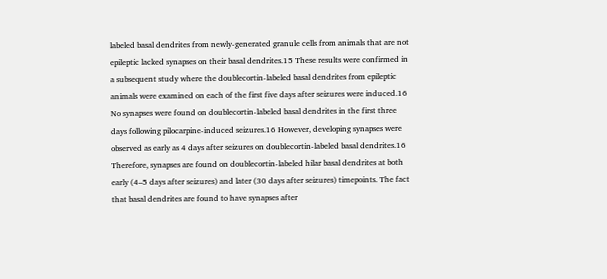labeled basal dendrites from newly-generated granule cells from animals that are not epileptic lacked synapses on their basal dendrites.15 These results were confirmed in a subsequent study where the doublecortin-labeled basal dendrites from epileptic animals were examined on each of the first five days after seizures were induced.16 No synapses were found on doublecortin-labeled basal dendrites in the first three days following pilocarpine-induced seizures.16 However, developing synapses were observed as early as 4 days after seizures on doublecortin-labeled basal dendrites.16 Therefore, synapses are found on doublecortin-labeled hilar basal dendrites at both early (4–5 days after seizures) and later (30 days after seizures) timepoints. The fact that basal dendrites are found to have synapses after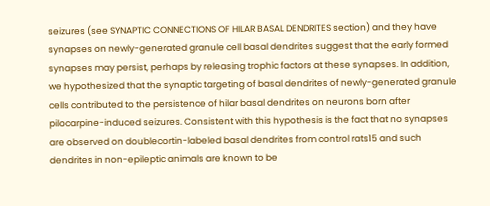seizures (see SYNAPTIC CONNECTIONS OF HILAR BASAL DENDRITES section) and they have synapses on newly-generated granule cell basal dendrites suggest that the early formed synapses may persist, perhaps by releasing trophic factors at these synapses. In addition, we hypothesized that the synaptic targeting of basal dendrites of newly-generated granule cells contributed to the persistence of hilar basal dendrites on neurons born after pilocarpine-induced seizures. Consistent with this hypothesis is the fact that no synapses are observed on doublecortin-labeled basal dendrites from control rats15 and such dendrites in non-epileptic animals are known to be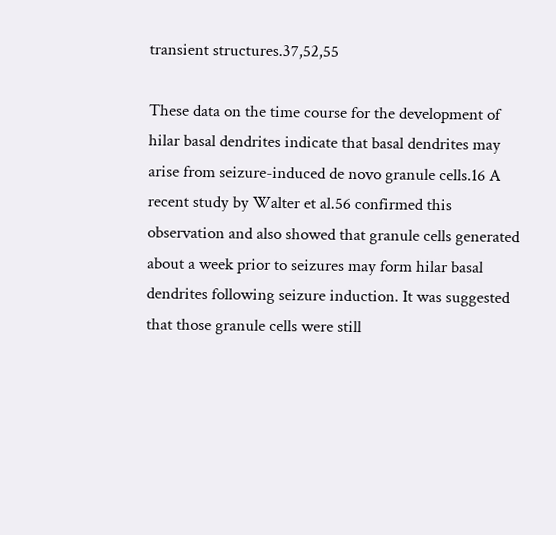transient structures.37,52,55

These data on the time course for the development of hilar basal dendrites indicate that basal dendrites may arise from seizure-induced de novo granule cells.16 A recent study by Walter et al.56 confirmed this observation and also showed that granule cells generated about a week prior to seizures may form hilar basal dendrites following seizure induction. It was suggested that those granule cells were still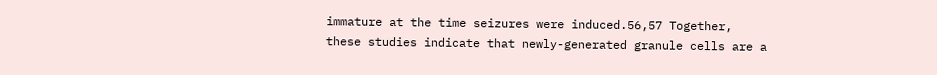immature at the time seizures were induced.56,57 Together, these studies indicate that newly-generated granule cells are a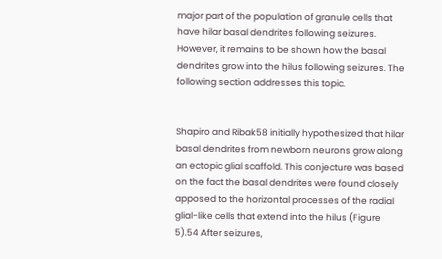major part of the population of granule cells that have hilar basal dendrites following seizures. However, it remains to be shown how the basal dendrites grow into the hilus following seizures. The following section addresses this topic.


Shapiro and Ribak58 initially hypothesized that hilar basal dendrites from newborn neurons grow along an ectopic glial scaffold. This conjecture was based on the fact the basal dendrites were found closely apposed to the horizontal processes of the radial glial-like cells that extend into the hilus (Figure 5).54 After seizures,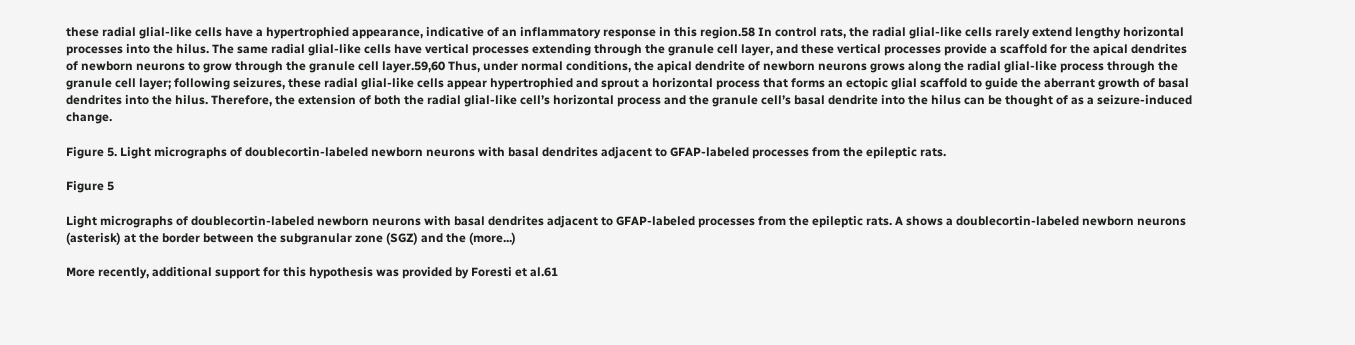these radial glial-like cells have a hypertrophied appearance, indicative of an inflammatory response in this region.58 In control rats, the radial glial-like cells rarely extend lengthy horizontal processes into the hilus. The same radial glial-like cells have vertical processes extending through the granule cell layer, and these vertical processes provide a scaffold for the apical dendrites of newborn neurons to grow through the granule cell layer.59,60 Thus, under normal conditions, the apical dendrite of newborn neurons grows along the radial glial-like process through the granule cell layer; following seizures, these radial glial-like cells appear hypertrophied and sprout a horizontal process that forms an ectopic glial scaffold to guide the aberrant growth of basal dendrites into the hilus. Therefore, the extension of both the radial glial-like cell’s horizontal process and the granule cell’s basal dendrite into the hilus can be thought of as a seizure-induced change.

Figure 5. Light micrographs of doublecortin-labeled newborn neurons with basal dendrites adjacent to GFAP-labeled processes from the epileptic rats.

Figure 5

Light micrographs of doublecortin-labeled newborn neurons with basal dendrites adjacent to GFAP-labeled processes from the epileptic rats. A shows a doublecortin-labeled newborn neurons (asterisk) at the border between the subgranular zone (SGZ) and the (more...)

More recently, additional support for this hypothesis was provided by Foresti et al.61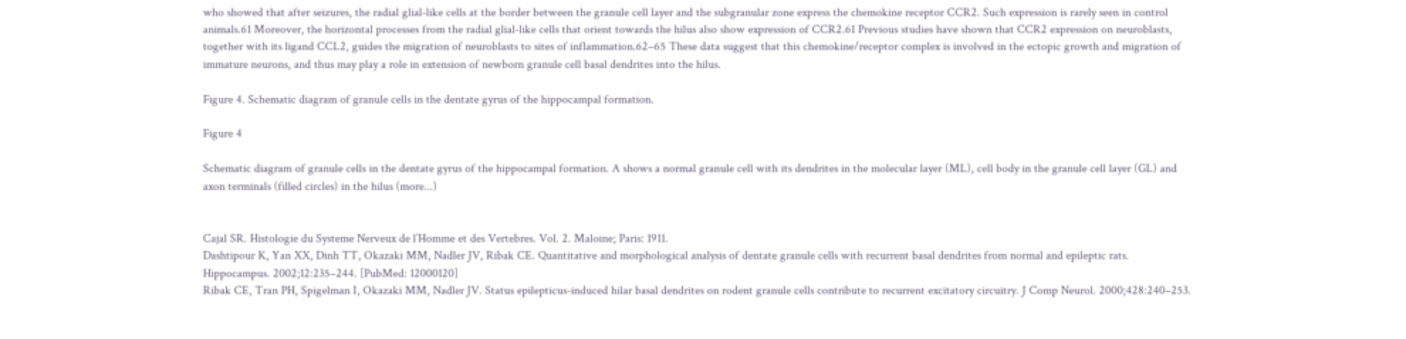who showed that after seizures, the radial glial-like cells at the border between the granule cell layer and the subgranular zone express the chemokine receptor CCR2. Such expression is rarely seen in control animals.61 Moreover, the horizontal processes from the radial glial-like cells that orient towards the hilus also show expression of CCR2.61 Previous studies have shown that CCR2 expression on neuroblasts, together with its ligand CCL2, guides the migration of neuroblasts to sites of inflammation.62–65 These data suggest that this chemokine/receptor complex is involved in the ectopic growth and migration of immature neurons, and thus may play a role in extension of newborn granule cell basal dendrites into the hilus.

Figure 4. Schematic diagram of granule cells in the dentate gyrus of the hippocampal formation.

Figure 4

Schematic diagram of granule cells in the dentate gyrus of the hippocampal formation. A shows a normal granule cell with its dendrites in the molecular layer (ML), cell body in the granule cell layer (GL) and axon terminals (filled circles) in the hilus (more...)


Cajal SR. Histologie du Systeme Nerveux de l’Homme et des Vertebres. Vol. 2. Maloine; Paris: 1911.
Dashtipour K, Yan XX, Dinh TT, Okazaki MM, Nadler JV, Ribak CE. Quantitative and morphological analysis of dentate granule cells with recurrent basal dendrites from normal and epileptic rats. Hippocampus. 2002;12:235–244. [PubMed: 12000120]
Ribak CE, Tran PH, Spigelman I, Okazaki MM, Nadler JV. Status epilepticus-induced hilar basal dendrites on rodent granule cells contribute to recurrent excitatory circuitry. J Comp Neurol. 2000;428:240–253.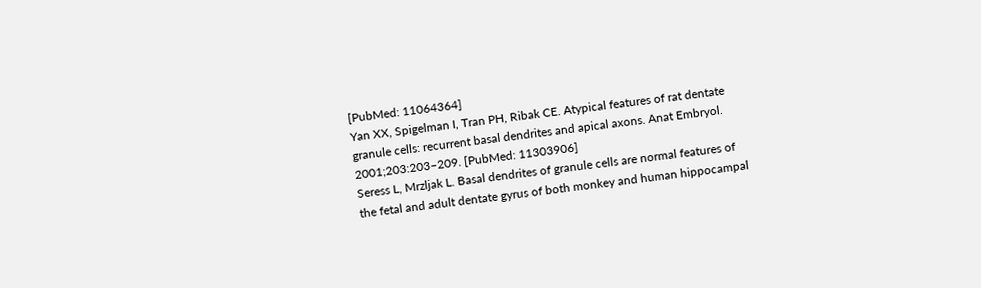[PubMed: 11064364]
Yan XX, Spigelman I, Tran PH, Ribak CE. Atypical features of rat dentate granule cells: recurrent basal dendrites and apical axons. Anat Embryol. 2001;203:203–209. [PubMed: 11303906]
Seress L, Mrzljak L. Basal dendrites of granule cells are normal features of the fetal and adult dentate gyrus of both monkey and human hippocampal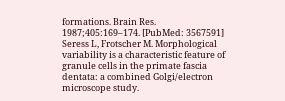formations. Brain Res. 1987;405:169–174. [PubMed: 3567591]
Seress L, Frotscher M. Morphological variability is a characteristic feature of granule cells in the primate fascia dentata: a combined Golgi/electron microscope study.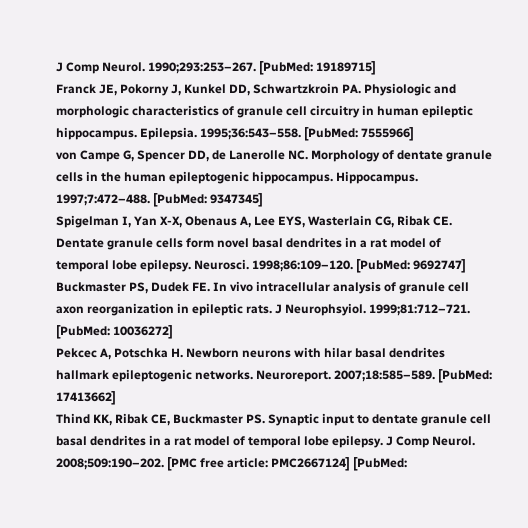J Comp Neurol. 1990;293:253–267. [PubMed: 19189715]
Franck JE, Pokorny J, Kunkel DD, Schwartzkroin PA. Physiologic and morphologic characteristics of granule cell circuitry in human epileptic hippocampus. Epilepsia. 1995;36:543–558. [PubMed: 7555966]
von Campe G, Spencer DD, de Lanerolle NC. Morphology of dentate granule cells in the human epileptogenic hippocampus. Hippocampus. 1997;7:472–488. [PubMed: 9347345]
Spigelman I, Yan X-X, Obenaus A, Lee EYS, Wasterlain CG, Ribak CE. Dentate granule cells form novel basal dendrites in a rat model of temporal lobe epilepsy. Neurosci. 1998;86:109–120. [PubMed: 9692747]
Buckmaster PS, Dudek FE. In vivo intracellular analysis of granule cell axon reorganization in epileptic rats. J Neurophsyiol. 1999;81:712–721. [PubMed: 10036272]
Pekcec A, Potschka H. Newborn neurons with hilar basal dendrites hallmark epileptogenic networks. Neuroreport. 2007;18:585–589. [PubMed: 17413662]
Thind KK, Ribak CE, Buckmaster PS. Synaptic input to dentate granule cell basal dendrites in a rat model of temporal lobe epilepsy. J Comp Neurol. 2008;509:190–202. [PMC free article: PMC2667124] [PubMed: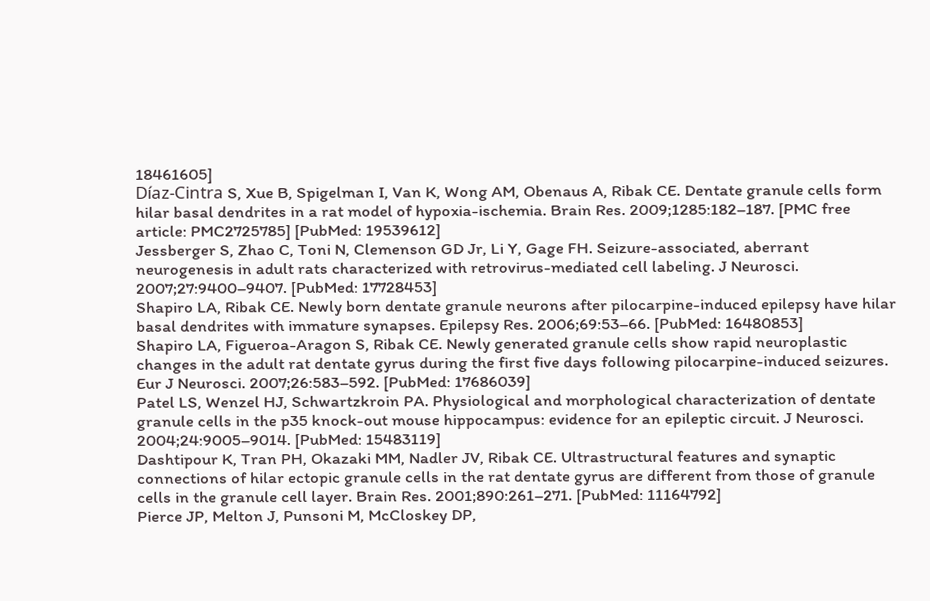18461605]
Díaz-Cintra S, Xue B, Spigelman I, Van K, Wong AM, Obenaus A, Ribak CE. Dentate granule cells form hilar basal dendrites in a rat model of hypoxia-ischemia. Brain Res. 2009;1285:182–187. [PMC free article: PMC2725785] [PubMed: 19539612]
Jessberger S, Zhao C, Toni N, Clemenson GD Jr, Li Y, Gage FH. Seizure-associated, aberrant neurogenesis in adult rats characterized with retrovirus-mediated cell labeling. J Neurosci. 2007;27:9400–9407. [PubMed: 17728453]
Shapiro LA, Ribak CE. Newly born dentate granule neurons after pilocarpine-induced epilepsy have hilar basal dendrites with immature synapses. Epilepsy Res. 2006;69:53–66. [PubMed: 16480853]
Shapiro LA, Figueroa-Aragon S, Ribak CE. Newly generated granule cells show rapid neuroplastic changes in the adult rat dentate gyrus during the first five days following pilocarpine-induced seizures. Eur J Neurosci. 2007;26:583–592. [PubMed: 17686039]
Patel LS, Wenzel HJ, Schwartzkroin PA. Physiological and morphological characterization of dentate granule cells in the p35 knock-out mouse hippocampus: evidence for an epileptic circuit. J Neurosci. 2004;24:9005–9014. [PubMed: 15483119]
Dashtipour K, Tran PH, Okazaki MM, Nadler JV, Ribak CE. Ultrastructural features and synaptic connections of hilar ectopic granule cells in the rat dentate gyrus are different from those of granule cells in the granule cell layer. Brain Res. 2001;890:261–271. [PubMed: 11164792]
Pierce JP, Melton J, Punsoni M, McCloskey DP,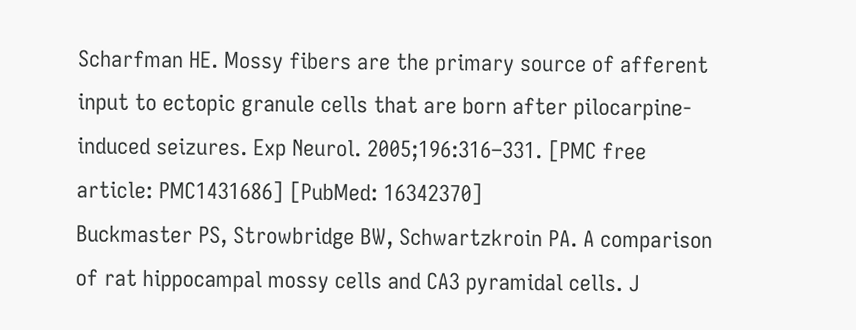Scharfman HE. Mossy fibers are the primary source of afferent input to ectopic granule cells that are born after pilocarpine-induced seizures. Exp Neurol. 2005;196:316–331. [PMC free article: PMC1431686] [PubMed: 16342370]
Buckmaster PS, Strowbridge BW, Schwartzkroin PA. A comparison of rat hippocampal mossy cells and CA3 pyramidal cells. J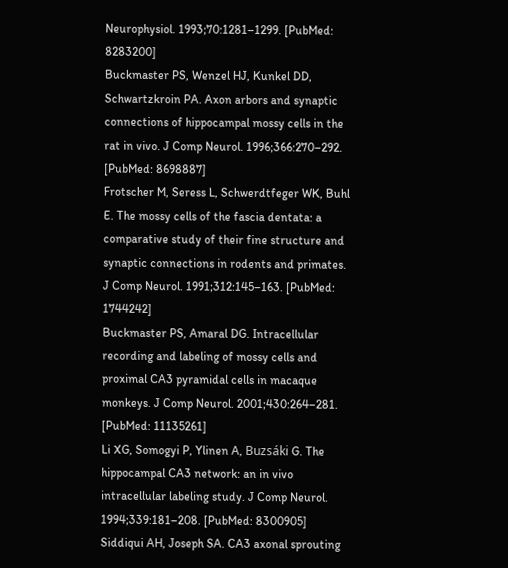Neurophysiol. 1993;70:1281–1299. [PubMed: 8283200]
Buckmaster PS, Wenzel HJ, Kunkel DD, Schwartzkroin PA. Axon arbors and synaptic connections of hippocampal mossy cells in the rat in vivo. J Comp Neurol. 1996;366:270–292. [PubMed: 8698887]
Frotscher M, Seress L, Schwerdtfeger WK, Buhl E. The mossy cells of the fascia dentata: a comparative study of their fine structure and synaptic connections in rodents and primates. J Comp Neurol. 1991;312:145–163. [PubMed: 1744242]
Buckmaster PS, Amaral DG. Intracellular recording and labeling of mossy cells and proximal CA3 pyramidal cells in macaque monkeys. J Comp Neurol. 2001;430:264–281. [PubMed: 11135261]
Li XG, Somogyi P, Ylinen A, Buzsáki G. The hippocampal CA3 network: an in vivo intracellular labeling study. J Comp Neurol. 1994;339:181–208. [PubMed: 8300905]
Siddiqui AH, Joseph SA. CA3 axonal sprouting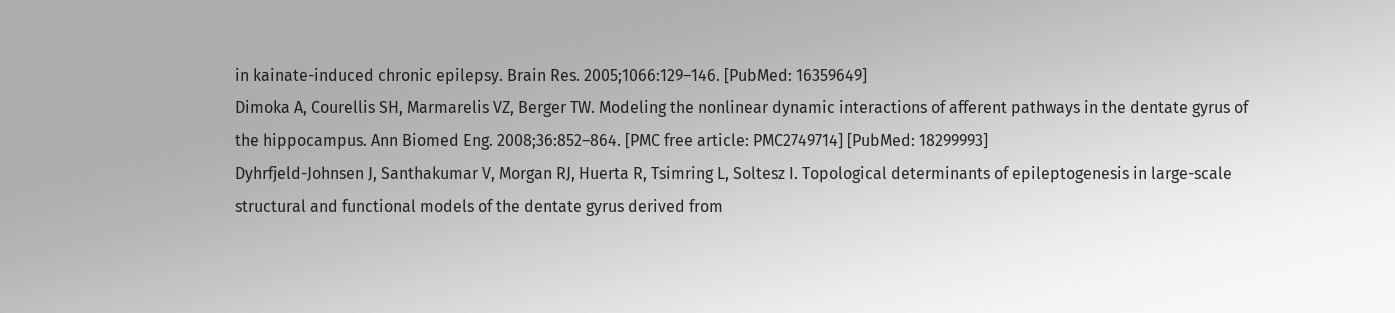in kainate-induced chronic epilepsy. Brain Res. 2005;1066:129–146. [PubMed: 16359649]
Dimoka A, Courellis SH, Marmarelis VZ, Berger TW. Modeling the nonlinear dynamic interactions of afferent pathways in the dentate gyrus of the hippocampus. Ann Biomed Eng. 2008;36:852–864. [PMC free article: PMC2749714] [PubMed: 18299993]
Dyhrfjeld-Johnsen J, Santhakumar V, Morgan RJ, Huerta R, Tsimring L, Soltesz I. Topological determinants of epileptogenesis in large-scale structural and functional models of the dentate gyrus derived from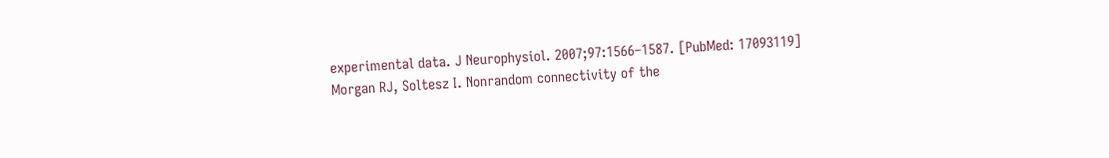experimental data. J Neurophysiol. 2007;97:1566–1587. [PubMed: 17093119]
Morgan RJ, Soltesz I. Nonrandom connectivity of the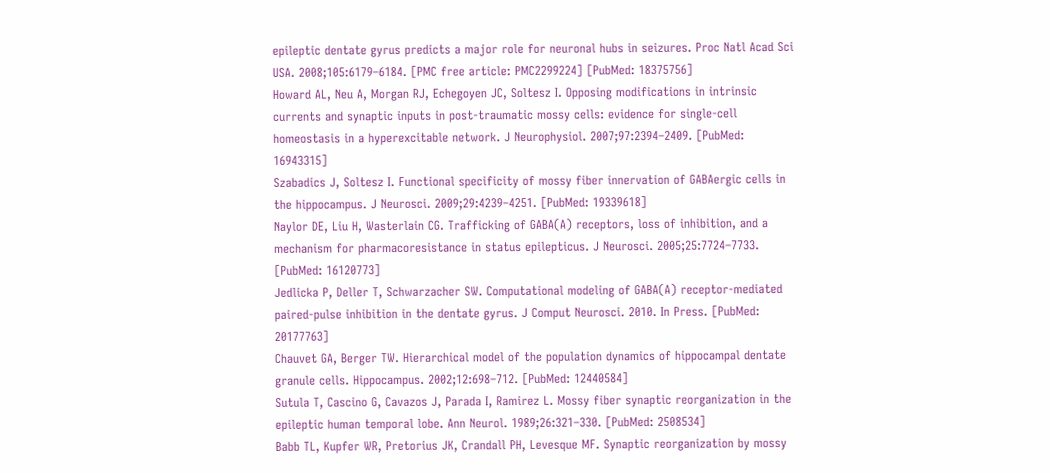epileptic dentate gyrus predicts a major role for neuronal hubs in seizures. Proc Natl Acad Sci USA. 2008;105:6179–6184. [PMC free article: PMC2299224] [PubMed: 18375756]
Howard AL, Neu A, Morgan RJ, Echegoyen JC, Soltesz I. Opposing modifications in intrinsic currents and synaptic inputs in post-traumatic mossy cells: evidence for single-cell homeostasis in a hyperexcitable network. J Neurophysiol. 2007;97:2394–2409. [PubMed: 16943315]
Szabadics J, Soltesz I. Functional specificity of mossy fiber innervation of GABAergic cells in the hippocampus. J Neurosci. 2009;29:4239–4251. [PubMed: 19339618]
Naylor DE, Liu H, Wasterlain CG. Trafficking of GABA(A) receptors, loss of inhibition, and a mechanism for pharmacoresistance in status epilepticus. J Neurosci. 2005;25:7724–7733. [PubMed: 16120773]
Jedlicka P, Deller T, Schwarzacher SW. Computational modeling of GABA(A) receptor-mediated paired-pulse inhibition in the dentate gyrus. J Comput Neurosci. 2010. In Press. [PubMed: 20177763]
Chauvet GA, Berger TW. Hierarchical model of the population dynamics of hippocampal dentate granule cells. Hippocampus. 2002;12:698–712. [PubMed: 12440584]
Sutula T, Cascino G, Cavazos J, Parada I, Ramirez L. Mossy fiber synaptic reorganization in the epileptic human temporal lobe. Ann Neurol. 1989;26:321–330. [PubMed: 2508534]
Babb TL, Kupfer WR, Pretorius JK, Crandall PH, Levesque MF. Synaptic reorganization by mossy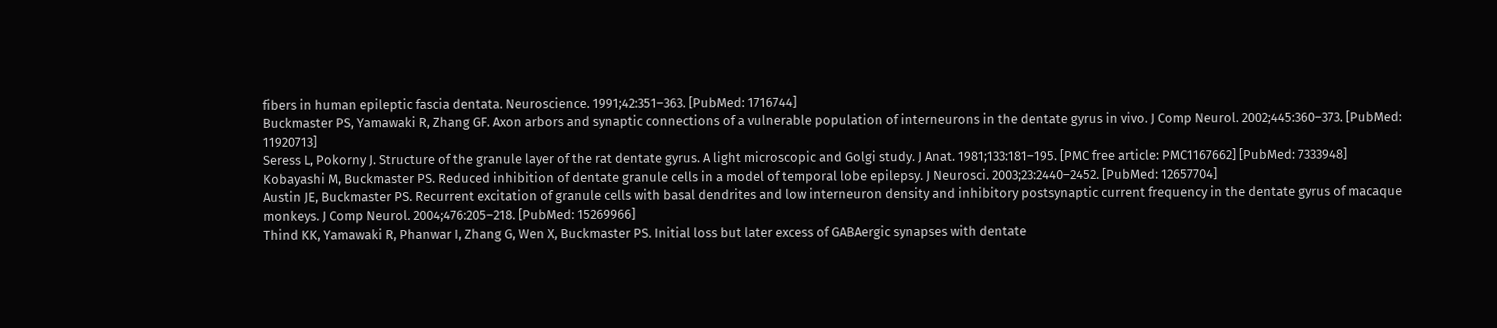fibers in human epileptic fascia dentata. Neuroscience. 1991;42:351–363. [PubMed: 1716744]
Buckmaster PS, Yamawaki R, Zhang GF. Axon arbors and synaptic connections of a vulnerable population of interneurons in the dentate gyrus in vivo. J Comp Neurol. 2002;445:360–373. [PubMed: 11920713]
Seress L, Pokorny J. Structure of the granule layer of the rat dentate gyrus. A light microscopic and Golgi study. J Anat. 1981;133:181–195. [PMC free article: PMC1167662] [PubMed: 7333948]
Kobayashi M, Buckmaster PS. Reduced inhibition of dentate granule cells in a model of temporal lobe epilepsy. J Neurosci. 2003;23:2440–2452. [PubMed: 12657704]
Austin JE, Buckmaster PS. Recurrent excitation of granule cells with basal dendrites and low interneuron density and inhibitory postsynaptic current frequency in the dentate gyrus of macaque monkeys. J Comp Neurol. 2004;476:205–218. [PubMed: 15269966]
Thind KK, Yamawaki R, Phanwar I, Zhang G, Wen X, Buckmaster PS. Initial loss but later excess of GABAergic synapses with dentate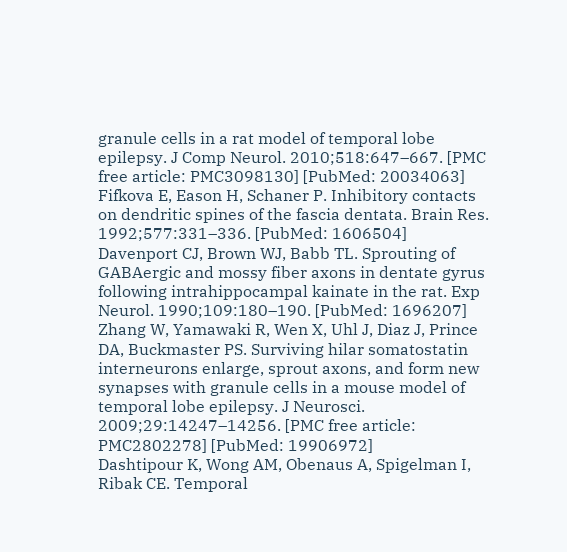granule cells in a rat model of temporal lobe epilepsy. J Comp Neurol. 2010;518:647–667. [PMC free article: PMC3098130] [PubMed: 20034063]
Fifkova E, Eason H, Schaner P. Inhibitory contacts on dendritic spines of the fascia dentata. Brain Res. 1992;577:331–336. [PubMed: 1606504]
Davenport CJ, Brown WJ, Babb TL. Sprouting of GABAergic and mossy fiber axons in dentate gyrus following intrahippocampal kainate in the rat. Exp Neurol. 1990;109:180–190. [PubMed: 1696207]
Zhang W, Yamawaki R, Wen X, Uhl J, Diaz J, Prince DA, Buckmaster PS. Surviving hilar somatostatin interneurons enlarge, sprout axons, and form new synapses with granule cells in a mouse model of temporal lobe epilepsy. J Neurosci. 2009;29:14247–14256. [PMC free article: PMC2802278] [PubMed: 19906972]
Dashtipour K, Wong AM, Obenaus A, Spigelman I, Ribak CE. Temporal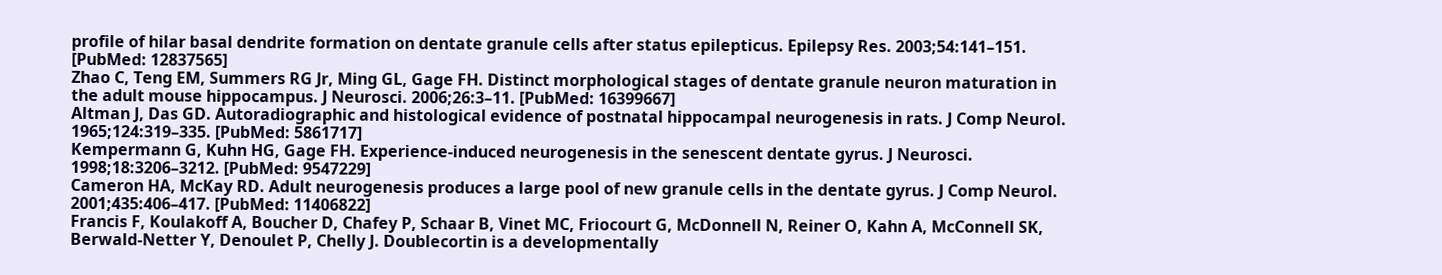profile of hilar basal dendrite formation on dentate granule cells after status epilepticus. Epilepsy Res. 2003;54:141–151. [PubMed: 12837565]
Zhao C, Teng EM, Summers RG Jr, Ming GL, Gage FH. Distinct morphological stages of dentate granule neuron maturation in the adult mouse hippocampus. J Neurosci. 2006;26:3–11. [PubMed: 16399667]
Altman J, Das GD. Autoradiographic and histological evidence of postnatal hippocampal neurogenesis in rats. J Comp Neurol. 1965;124:319–335. [PubMed: 5861717]
Kempermann G, Kuhn HG, Gage FH. Experience-induced neurogenesis in the senescent dentate gyrus. J Neurosci. 1998;18:3206–3212. [PubMed: 9547229]
Cameron HA, McKay RD. Adult neurogenesis produces a large pool of new granule cells in the dentate gyrus. J Comp Neurol. 2001;435:406–417. [PubMed: 11406822]
Francis F, Koulakoff A, Boucher D, Chafey P, Schaar B, Vinet MC, Friocourt G, McDonnell N, Reiner O, Kahn A, McConnell SK, Berwald-Netter Y, Denoulet P, Chelly J. Doublecortin is a developmentally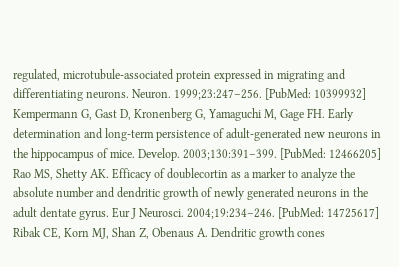regulated, microtubule-associated protein expressed in migrating and differentiating neurons. Neuron. 1999;23:247–256. [PubMed: 10399932]
Kempermann G, Gast D, Kronenberg G, Yamaguchi M, Gage FH. Early determination and long-term persistence of adult-generated new neurons in the hippocampus of mice. Develop. 2003;130:391–399. [PubMed: 12466205]
Rao MS, Shetty AK. Efficacy of doublecortin as a marker to analyze the absolute number and dendritic growth of newly generated neurons in the adult dentate gyrus. Eur J Neurosci. 2004;19:234–246. [PubMed: 14725617]
Ribak CE, Korn MJ, Shan Z, Obenaus A. Dendritic growth cones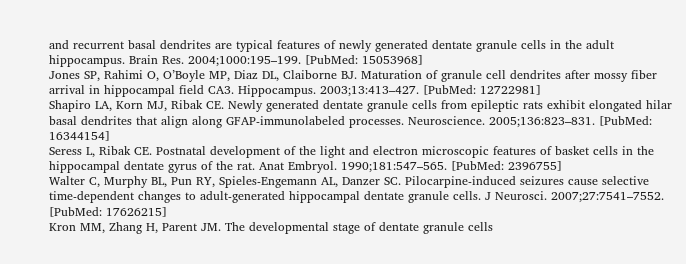and recurrent basal dendrites are typical features of newly generated dentate granule cells in the adult hippocampus. Brain Res. 2004;1000:195–199. [PubMed: 15053968]
Jones SP, Rahimi O, O’Boyle MP, Diaz DL, Claiborne BJ. Maturation of granule cell dendrites after mossy fiber arrival in hippocampal field CA3. Hippocampus. 2003;13:413–427. [PubMed: 12722981]
Shapiro LA, Korn MJ, Ribak CE. Newly generated dentate granule cells from epileptic rats exhibit elongated hilar basal dendrites that align along GFAP-immunolabeled processes. Neuroscience. 2005;136:823–831. [PubMed: 16344154]
Seress L, Ribak CE. Postnatal development of the light and electron microscopic features of basket cells in the hippocampal dentate gyrus of the rat. Anat Embryol. 1990;181:547–565. [PubMed: 2396755]
Walter C, Murphy BL, Pun RY, Spieles-Engemann AL, Danzer SC. Pilocarpine-induced seizures cause selective time-dependent changes to adult-generated hippocampal dentate granule cells. J Neurosci. 2007;27:7541–7552. [PubMed: 17626215]
Kron MM, Zhang H, Parent JM. The developmental stage of dentate granule cells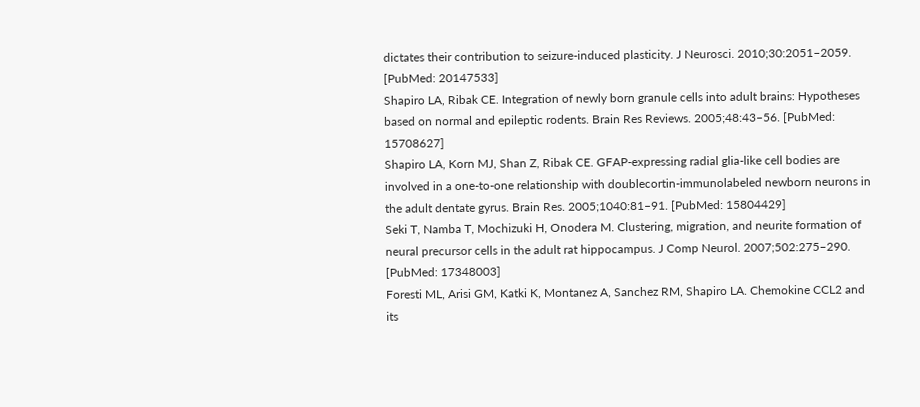dictates their contribution to seizure-induced plasticity. J Neurosci. 2010;30:2051–2059. [PubMed: 20147533]
Shapiro LA, Ribak CE. Integration of newly born granule cells into adult brains: Hypotheses based on normal and epileptic rodents. Brain Res Reviews. 2005;48:43–56. [PubMed: 15708627]
Shapiro LA, Korn MJ, Shan Z, Ribak CE. GFAP-expressing radial glia-like cell bodies are involved in a one-to-one relationship with doublecortin-immunolabeled newborn neurons in the adult dentate gyrus. Brain Res. 2005;1040:81–91. [PubMed: 15804429]
Seki T, Namba T, Mochizuki H, Onodera M. Clustering, migration, and neurite formation of neural precursor cells in the adult rat hippocampus. J Comp Neurol. 2007;502:275–290. [PubMed: 17348003]
Foresti ML, Arisi GM, Katki K, Montanez A, Sanchez RM, Shapiro LA. Chemokine CCL2 and its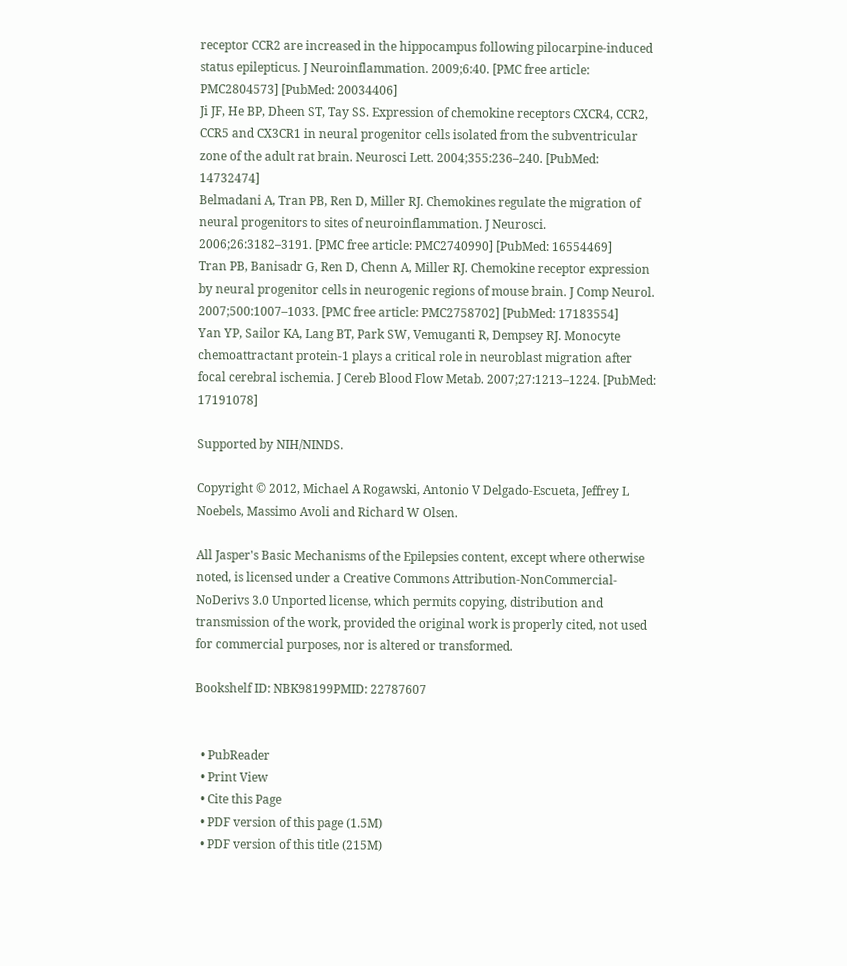receptor CCR2 are increased in the hippocampus following pilocarpine-induced status epilepticus. J Neuroinflammation. 2009;6:40. [PMC free article: PMC2804573] [PubMed: 20034406]
Ji JF, He BP, Dheen ST, Tay SS. Expression of chemokine receptors CXCR4, CCR2, CCR5 and CX3CR1 in neural progenitor cells isolated from the subventricular zone of the adult rat brain. Neurosci Lett. 2004;355:236–240. [PubMed: 14732474]
Belmadani A, Tran PB, Ren D, Miller RJ. Chemokines regulate the migration of neural progenitors to sites of neuroinflammation. J Neurosci. 2006;26:3182–3191. [PMC free article: PMC2740990] [PubMed: 16554469]
Tran PB, Banisadr G, Ren D, Chenn A, Miller RJ. Chemokine receptor expression by neural progenitor cells in neurogenic regions of mouse brain. J Comp Neurol. 2007;500:1007–1033. [PMC free article: PMC2758702] [PubMed: 17183554]
Yan YP, Sailor KA, Lang BT, Park SW, Vemuganti R, Dempsey RJ. Monocyte chemoattractant protein-1 plays a critical role in neuroblast migration after focal cerebral ischemia. J Cereb Blood Flow Metab. 2007;27:1213–1224. [PubMed: 17191078]

Supported by NIH/NINDS.

Copyright © 2012, Michael A Rogawski, Antonio V Delgado-Escueta, Jeffrey L Noebels, Massimo Avoli and Richard W Olsen.

All Jasper's Basic Mechanisms of the Epilepsies content, except where otherwise noted, is licensed under a Creative Commons Attribution-NonCommercial-NoDerivs 3.0 Unported license, which permits copying, distribution and transmission of the work, provided the original work is properly cited, not used for commercial purposes, nor is altered or transformed.

Bookshelf ID: NBK98199PMID: 22787607


  • PubReader
  • Print View
  • Cite this Page
  • PDF version of this page (1.5M)
  • PDF version of this title (215M)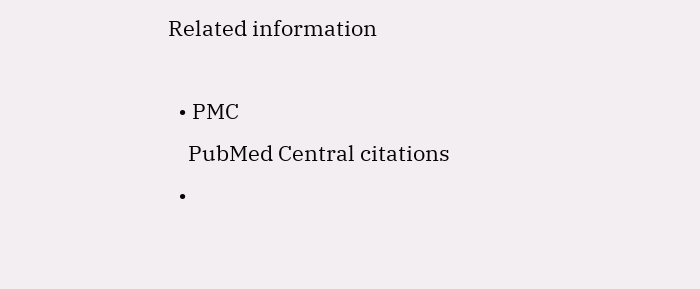Related information

  • PMC
    PubMed Central citations
  •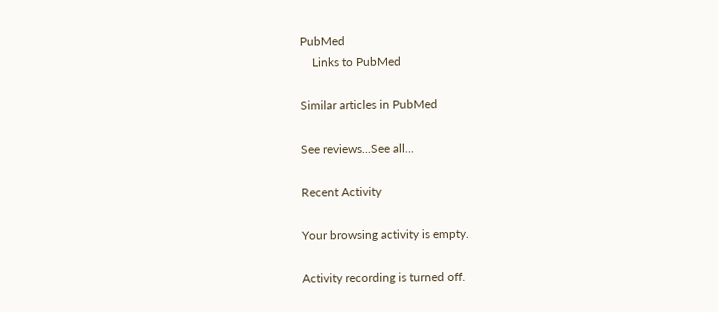PubMed
    Links to PubMed

Similar articles in PubMed

See reviews...See all...

Recent Activity

Your browsing activity is empty.

Activity recording is turned off.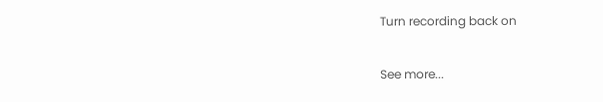Turn recording back on

See more...